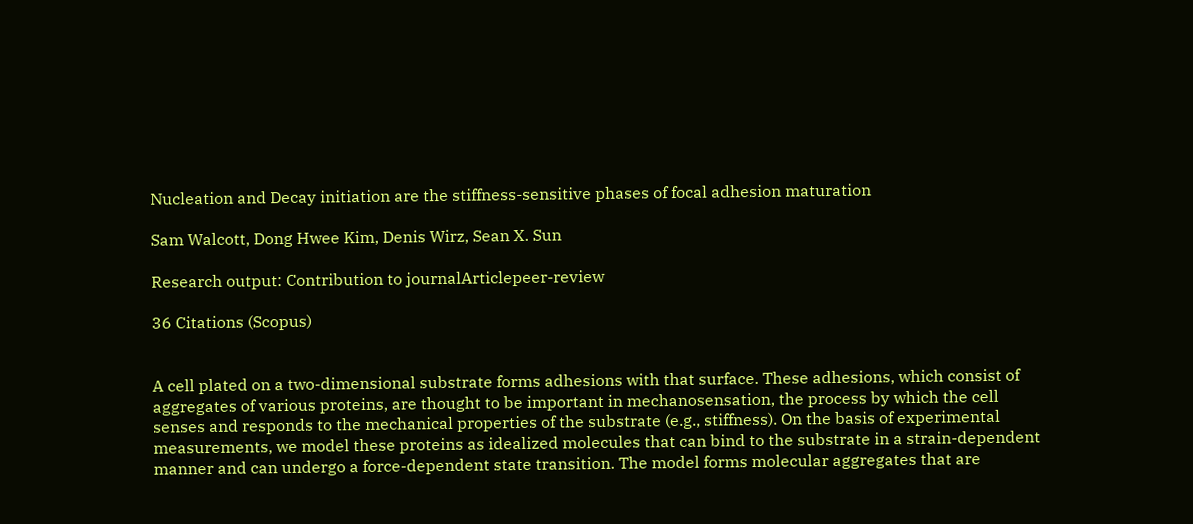Nucleation and Decay initiation are the stiffness-sensitive phases of focal adhesion maturation

Sam Walcott, Dong Hwee Kim, Denis Wirz, Sean X. Sun

Research output: Contribution to journalArticlepeer-review

36 Citations (Scopus)


A cell plated on a two-dimensional substrate forms adhesions with that surface. These adhesions, which consist of aggregates of various proteins, are thought to be important in mechanosensation, the process by which the cell senses and responds to the mechanical properties of the substrate (e.g., stiffness). On the basis of experimental measurements, we model these proteins as idealized molecules that can bind to the substrate in a strain-dependent manner and can undergo a force-dependent state transition. The model forms molecular aggregates that are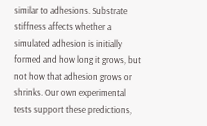similar to adhesions. Substrate stiffness affects whether a simulated adhesion is initially formed and how long it grows, but not how that adhesion grows or shrinks. Our own experimental tests support these predictions,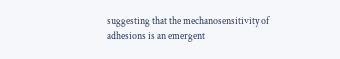suggesting that the mechanosensitivity of adhesions is an emergent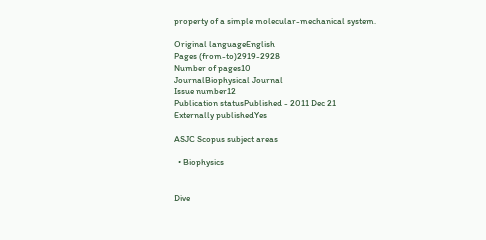property of a simple molecular-mechanical system.

Original languageEnglish
Pages (from-to)2919-2928
Number of pages10
JournalBiophysical Journal
Issue number12
Publication statusPublished - 2011 Dec 21
Externally publishedYes

ASJC Scopus subject areas

  • Biophysics


Dive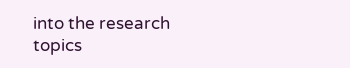into the research topics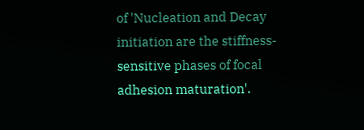of 'Nucleation and Decay initiation are the stiffness-sensitive phases of focal adhesion maturation'.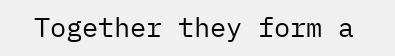Together they form a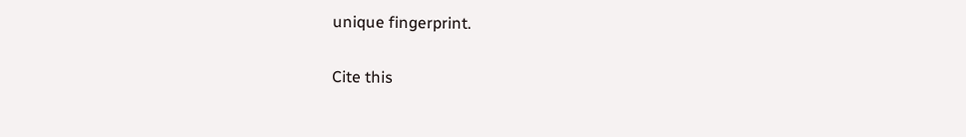unique fingerprint.

Cite this